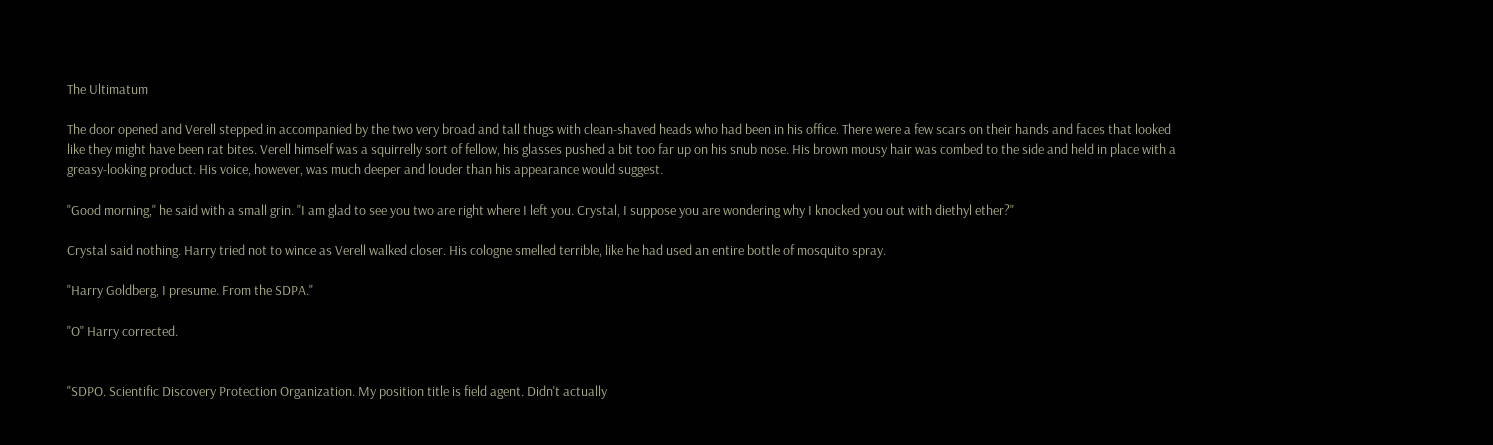The Ultimatum

The door opened and Verell stepped in accompanied by the two very broad and tall thugs with clean-shaved heads who had been in his office. There were a few scars on their hands and faces that looked like they might have been rat bites. Verell himself was a squirrelly sort of fellow, his glasses pushed a bit too far up on his snub nose. His brown mousy hair was combed to the side and held in place with a greasy-looking product. His voice, however, was much deeper and louder than his appearance would suggest.

"Good morning," he said with a small grin. "I am glad to see you two are right where I left you. Crystal, I suppose you are wondering why I knocked you out with diethyl ether?"

Crystal said nothing. Harry tried not to wince as Verell walked closer. His cologne smelled terrible, like he had used an entire bottle of mosquito spray.

"Harry Goldberg, I presume. From the SDPA."

"O" Harry corrected.


"SDPO. Scientific Discovery Protection Organization. My position title is field agent. Didn't actually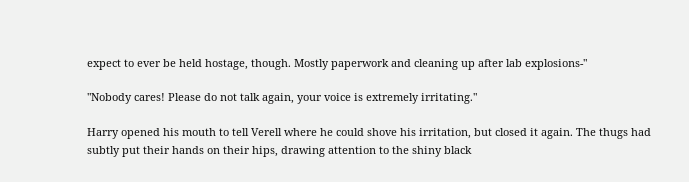expect to ever be held hostage, though. Mostly paperwork and cleaning up after lab explosions-"

"Nobody cares! Please do not talk again, your voice is extremely irritating."

Harry opened his mouth to tell Verell where he could shove his irritation, but closed it again. The thugs had subtly put their hands on their hips, drawing attention to the shiny black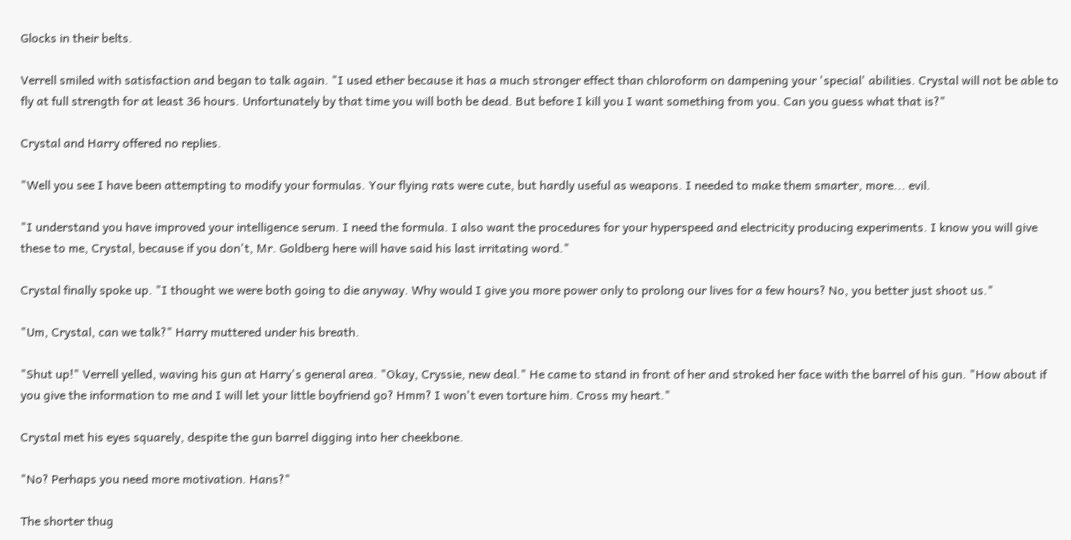Glocks in their belts.

Verrell smiled with satisfaction and began to talk again. "I used ether because it has a much stronger effect than chloroform on dampening your 'special' abilities. Crystal will not be able to fly at full strength for at least 36 hours. Unfortunately by that time you will both be dead. But before I kill you I want something from you. Can you guess what that is?"

Crystal and Harry offered no replies.

"Well you see I have been attempting to modify your formulas. Your flying rats were cute, but hardly useful as weapons. I needed to make them smarter, more... evil.

"I understand you have improved your intelligence serum. I need the formula. I also want the procedures for your hyperspeed and electricity producing experiments. I know you will give these to me, Crystal, because if you don't, Mr. Goldberg here will have said his last irritating word."

Crystal finally spoke up. "I thought we were both going to die anyway. Why would I give you more power only to prolong our lives for a few hours? No, you better just shoot us."

"Um, Crystal, can we talk?" Harry muttered under his breath.

"Shut up!" Verrell yelled, waving his gun at Harry's general area. "Okay, Cryssie, new deal." He came to stand in front of her and stroked her face with the barrel of his gun. "How about if you give the information to me and I will let your little boyfriend go? Hmm? I won't even torture him. Cross my heart."

Crystal met his eyes squarely, despite the gun barrel digging into her cheekbone.

"No? Perhaps you need more motivation. Hans?"

The shorter thug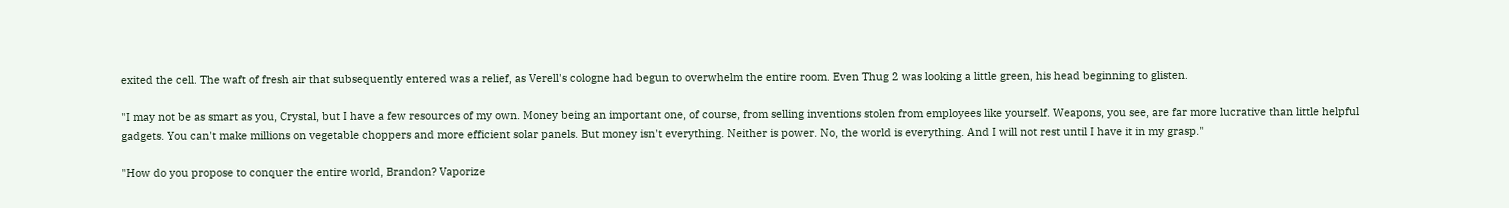exited the cell. The waft of fresh air that subsequently entered was a relief, as Verell's cologne had begun to overwhelm the entire room. Even Thug 2 was looking a little green, his head beginning to glisten.

"I may not be as smart as you, Crystal, but I have a few resources of my own. Money being an important one, of course, from selling inventions stolen from employees like yourself. Weapons, you see, are far more lucrative than little helpful gadgets. You can't make millions on vegetable choppers and more efficient solar panels. But money isn't everything. Neither is power. No, the world is everything. And I will not rest until I have it in my grasp."

"How do you propose to conquer the entire world, Brandon? Vaporize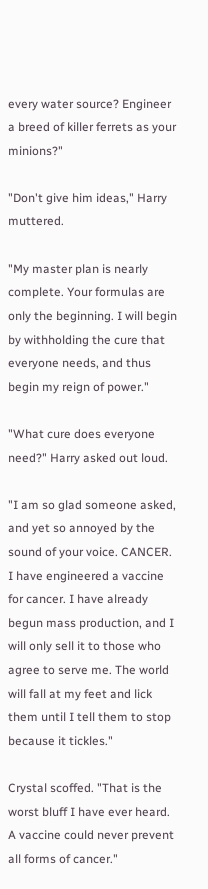every water source? Engineer a breed of killer ferrets as your minions?"

"Don't give him ideas," Harry muttered.

"My master plan is nearly complete. Your formulas are only the beginning. I will begin by withholding the cure that everyone needs, and thus begin my reign of power."

"What cure does everyone need?" Harry asked out loud.

"I am so glad someone asked, and yet so annoyed by the sound of your voice. CANCER. I have engineered a vaccine for cancer. I have already begun mass production, and I will only sell it to those who agree to serve me. The world will fall at my feet and lick them until I tell them to stop because it tickles."

Crystal scoffed. "That is the worst bluff I have ever heard. A vaccine could never prevent all forms of cancer."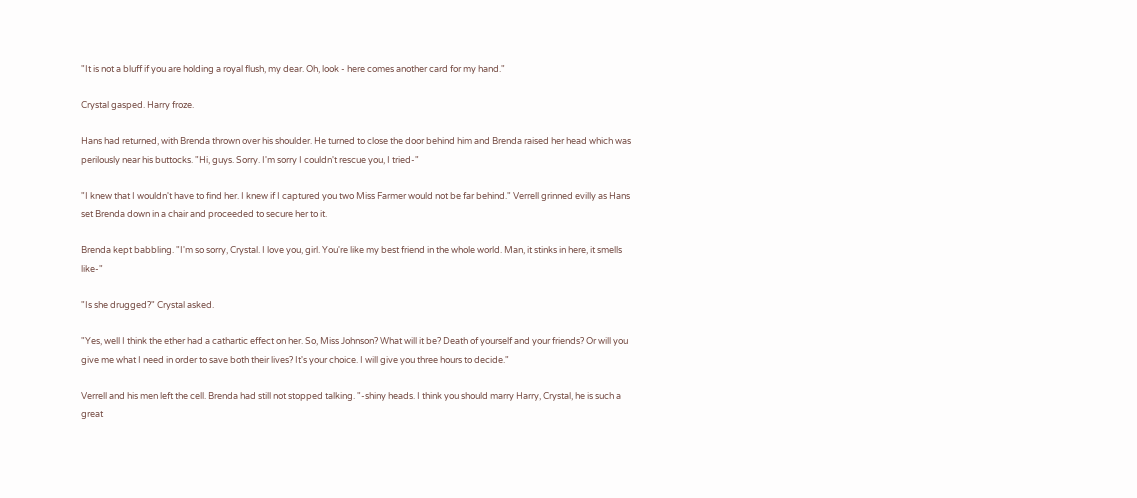"It is not a bluff if you are holding a royal flush, my dear. Oh, look - here comes another card for my hand."

Crystal gasped. Harry froze.

Hans had returned, with Brenda thrown over his shoulder. He turned to close the door behind him and Brenda raised her head which was perilously near his buttocks. "Hi, guys. Sorry. I'm sorry I couldn't rescue you, I tried-"

"I knew that I wouldn't have to find her. I knew if I captured you two Miss Farmer would not be far behind." Verrell grinned evilly as Hans set Brenda down in a chair and proceeded to secure her to it.

Brenda kept babbling. "I'm so sorry, Crystal. I love you, girl. You're like my best friend in the whole world. Man, it stinks in here, it smells like-"

"Is she drugged?" Crystal asked.

"Yes, well I think the ether had a cathartic effect on her. So, Miss Johnson? What will it be? Death of yourself and your friends? Or will you give me what I need in order to save both their lives? It's your choice. I will give you three hours to decide."

Verrell and his men left the cell. Brenda had still not stopped talking. "-shiny heads. I think you should marry Harry, Crystal, he is such a great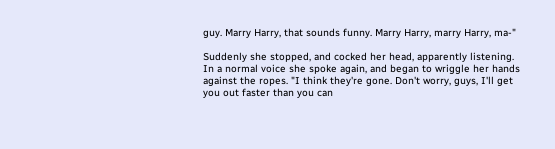guy. Marry Harry, that sounds funny. Marry Harry, marry Harry, ma-"

Suddenly she stopped, and cocked her head, apparently listening. In a normal voice she spoke again, and began to wriggle her hands against the ropes. "I think they're gone. Don't worry, guys, I'll get you out faster than you can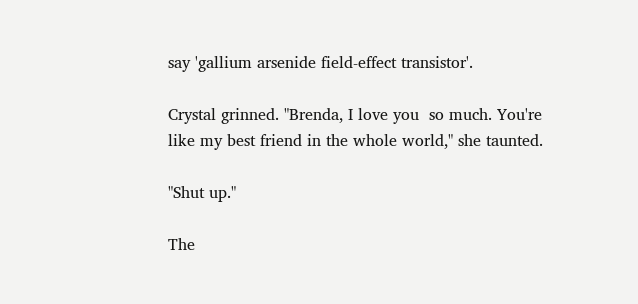say 'gallium arsenide field-effect transistor'.

Crystal grinned. "Brenda, I love you  so much. You're like my best friend in the whole world," she taunted.

"Shut up."

The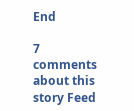End

7 comments about this story Feed